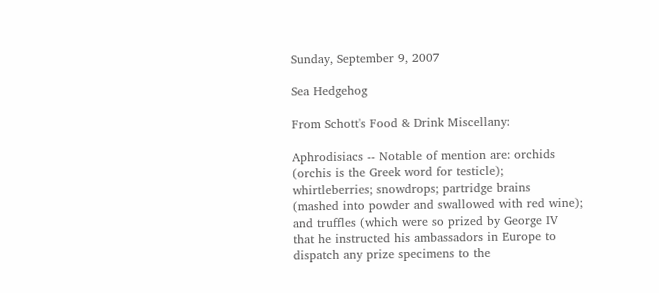Sunday, September 9, 2007

Sea Hedgehog

From Schott's Food & Drink Miscellany:

Aphrodisiacs -- Notable of mention are: orchids
(orchis is the Greek word for testicle);
whirtleberries; snowdrops; partridge brains
(mashed into powder and swallowed with red wine);
and truffles (which were so prized by George IV
that he instructed his ambassadors in Europe to
dispatch any prize specimens to the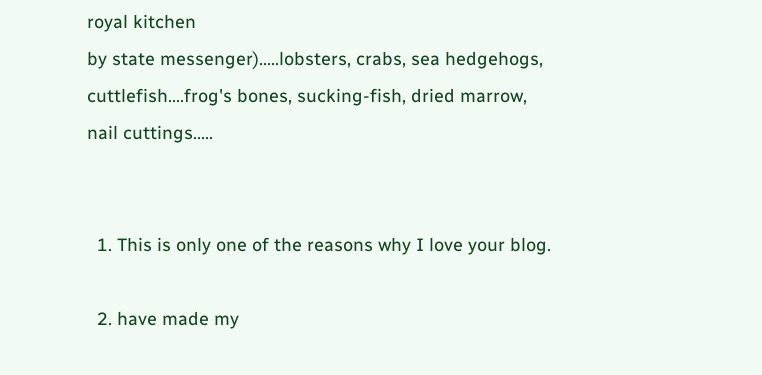royal kitchen
by state messenger).....lobsters, crabs, sea hedgehogs,
cuttlefish....frog's bones, sucking-fish, dried marrow,
nail cuttings.....


  1. This is only one of the reasons why I love your blog.

  2. have made my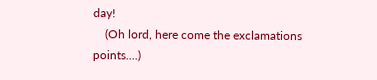day!
    (Oh lord, here come the exclamations points....)